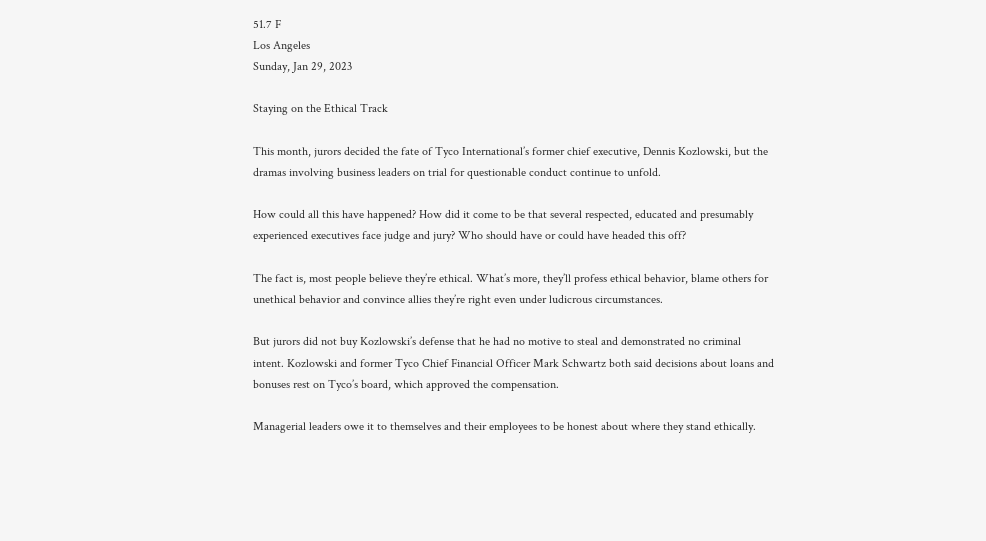51.7 F
Los Angeles
Sunday, Jan 29, 2023

Staying on the Ethical Track

This month, jurors decided the fate of Tyco International’s former chief executive, Dennis Kozlowski, but the dramas involving business leaders on trial for questionable conduct continue to unfold.

How could all this have happened? How did it come to be that several respected, educated and presumably experienced executives face judge and jury? Who should have or could have headed this off?

The fact is, most people believe they’re ethical. What’s more, they’ll profess ethical behavior, blame others for unethical behavior and convince allies they’re right even under ludicrous circumstances.

But jurors did not buy Kozlowski’s defense that he had no motive to steal and demonstrated no criminal intent. Kozlowski and former Tyco Chief Financial Officer Mark Schwartz both said decisions about loans and bonuses rest on Tyco’s board, which approved the compensation.

Managerial leaders owe it to themselves and their employees to be honest about where they stand ethically.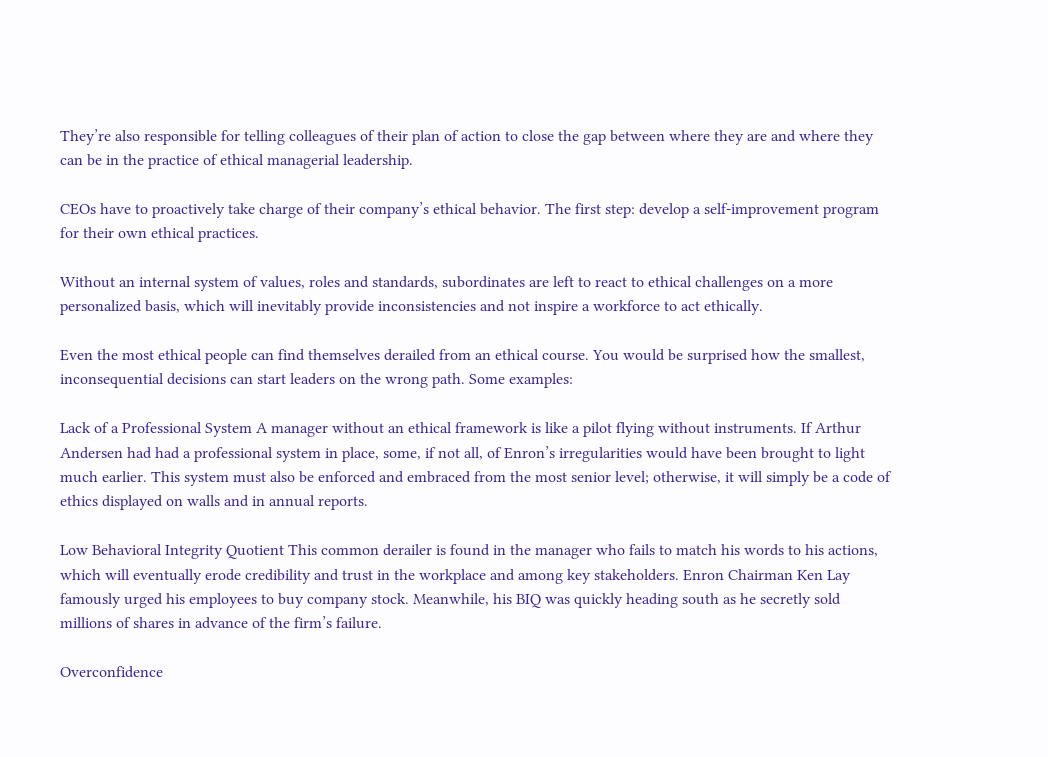They’re also responsible for telling colleagues of their plan of action to close the gap between where they are and where they can be in the practice of ethical managerial leadership.

CEOs have to proactively take charge of their company’s ethical behavior. The first step: develop a self-improvement program for their own ethical practices.

Without an internal system of values, roles and standards, subordinates are left to react to ethical challenges on a more personalized basis, which will inevitably provide inconsistencies and not inspire a workforce to act ethically.

Even the most ethical people can find themselves derailed from an ethical course. You would be surprised how the smallest, inconsequential decisions can start leaders on the wrong path. Some examples:

Lack of a Professional System A manager without an ethical framework is like a pilot flying without instruments. If Arthur Andersen had had a professional system in place, some, if not all, of Enron’s irregularities would have been brought to light much earlier. This system must also be enforced and embraced from the most senior level; otherwise, it will simply be a code of ethics displayed on walls and in annual reports.

Low Behavioral Integrity Quotient This common derailer is found in the manager who fails to match his words to his actions, which will eventually erode credibility and trust in the workplace and among key stakeholders. Enron Chairman Ken Lay famously urged his employees to buy company stock. Meanwhile, his BIQ was quickly heading south as he secretly sold millions of shares in advance of the firm’s failure.

Overconfidence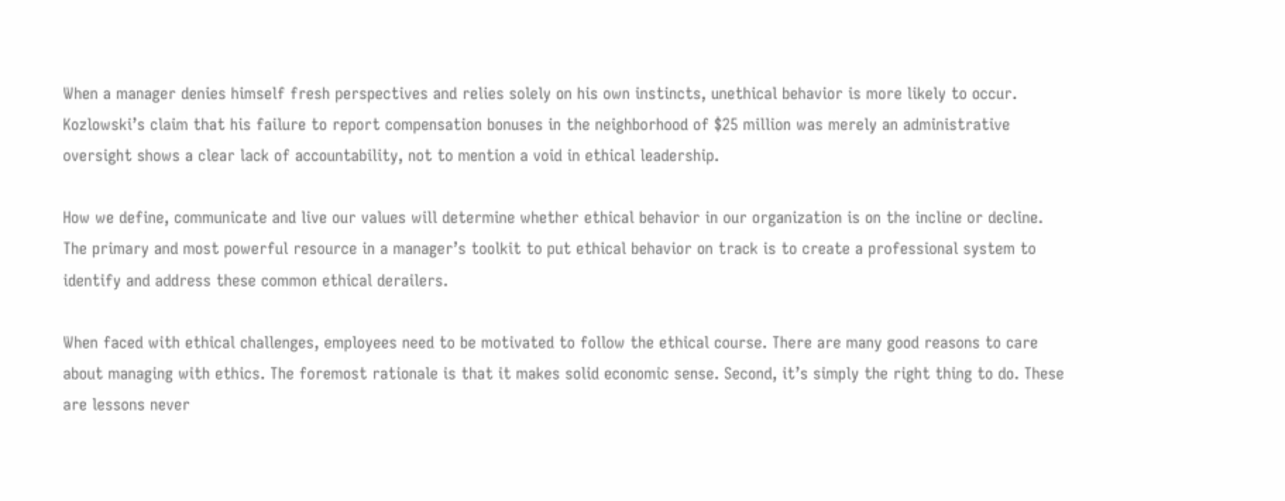When a manager denies himself fresh perspectives and relies solely on his own instincts, unethical behavior is more likely to occur. Kozlowski’s claim that his failure to report compensation bonuses in the neighborhood of $25 million was merely an administrative oversight shows a clear lack of accountability, not to mention a void in ethical leadership.

How we define, communicate and live our values will determine whether ethical behavior in our organization is on the incline or decline. The primary and most powerful resource in a manager’s toolkit to put ethical behavior on track is to create a professional system to identify and address these common ethical derailers.

When faced with ethical challenges, employees need to be motivated to follow the ethical course. There are many good reasons to care about managing with ethics. The foremost rationale is that it makes solid economic sense. Second, it’s simply the right thing to do. These are lessons never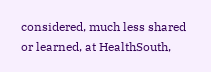considered, much less shared or learned, at HealthSouth,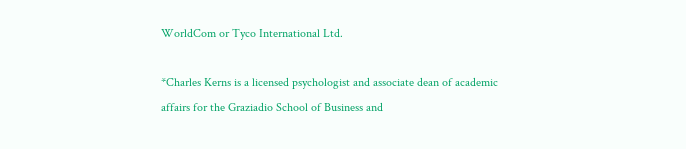WorldCom or Tyco International Ltd.

*Charles Kerns is a licensed psychologist and associate dean of academic affairs for the Graziadio School of Business and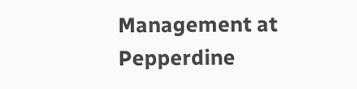Management at Pepperdine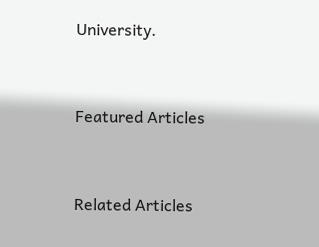University.


Featured Articles


Related Articles